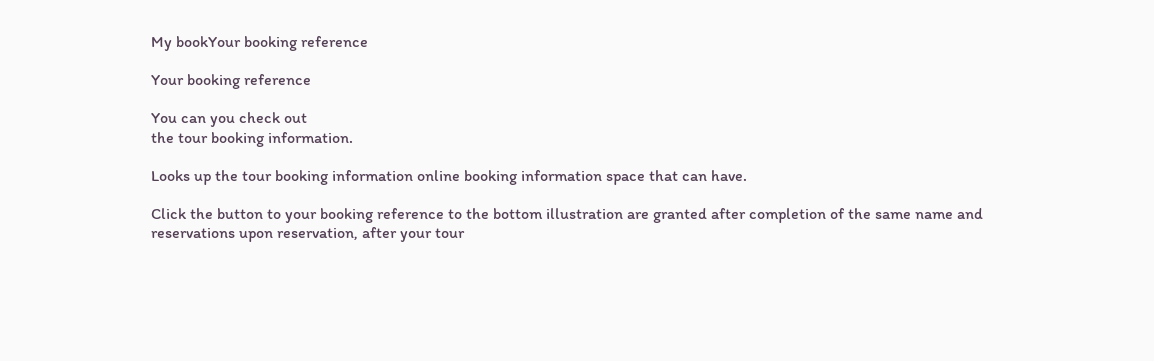My bookYour booking reference

Your booking reference

You can you check out
the tour booking information.

Looks up the tour booking information online booking information space that can have.

Click the button to your booking reference to the bottom illustration are granted after completion of the same name and reservations upon reservation, after your tour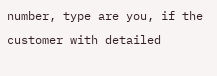number, type are you, if the customer with detailed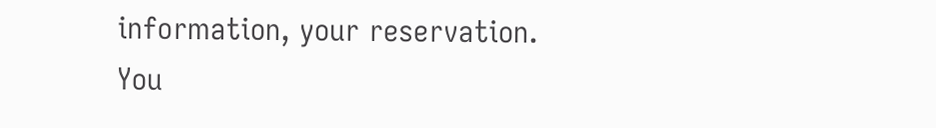information, your reservation.
You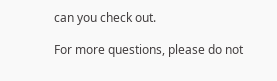can you check out.

For more questions, please do not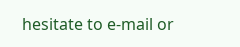hesitate to e-mail or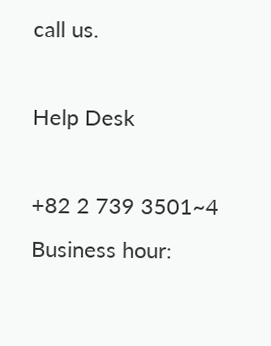call us.

Help Desk

+82 2 739 3501~4
Business hour: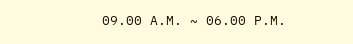09.00 A.M. ~ 06.00 P.M.